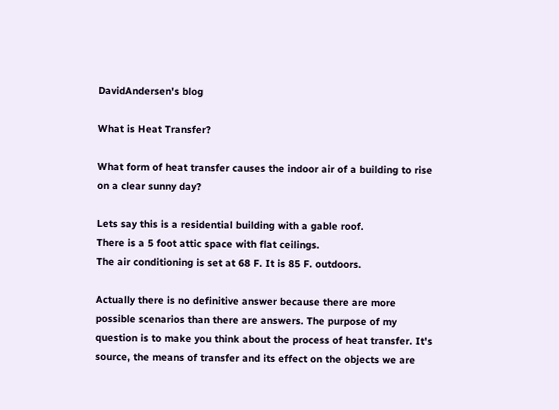DavidAndersen's blog

What is Heat Transfer?

What form of heat transfer causes the indoor air of a building to rise on a clear sunny day?

Lets say this is a residential building with a gable roof.
There is a 5 foot attic space with flat ceilings.
The air conditioning is set at 68 F. It is 85 F. outdoors.

Actually there is no definitive answer because there are more possible scenarios than there are answers. The purpose of my question is to make you think about the process of heat transfer. It's source, the means of transfer and its effect on the objects we are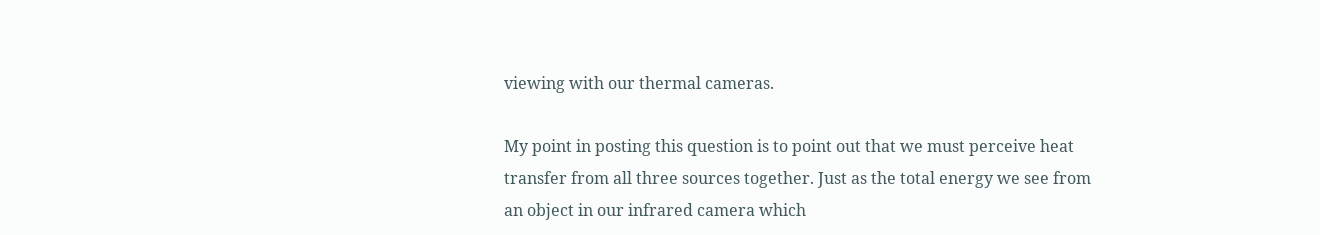viewing with our thermal cameras.

My point in posting this question is to point out that we must perceive heat transfer from all three sources together. Just as the total energy we see from an object in our infrared camera which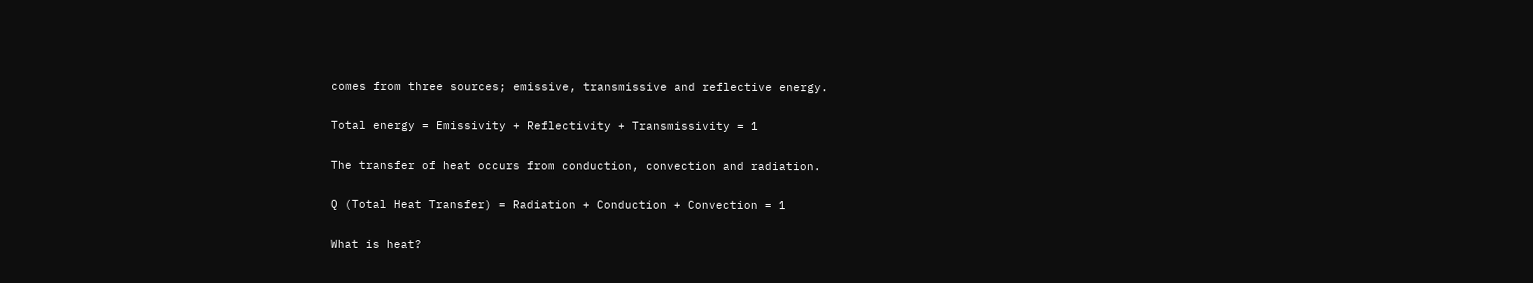comes from three sources; emissive, transmissive and reflective energy.

Total energy = Emissivity + Reflectivity + Transmissivity = 1

The transfer of heat occurs from conduction, convection and radiation.

Q (Total Heat Transfer) = Radiation + Conduction + Convection = 1

What is heat?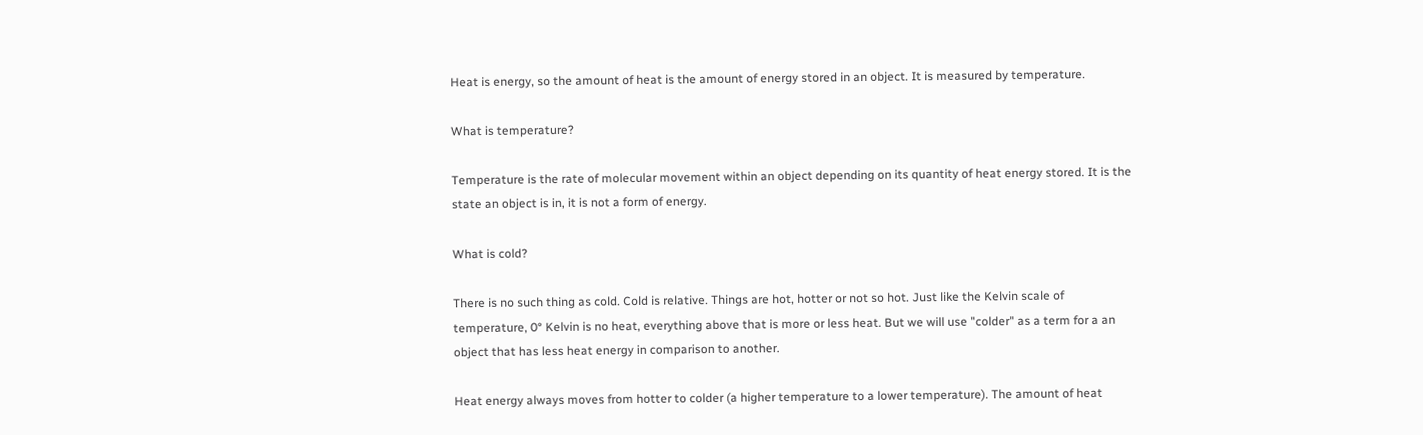Heat is energy, so the amount of heat is the amount of energy stored in an object. It is measured by temperature.

What is temperature?

Temperature is the rate of molecular movement within an object depending on its quantity of heat energy stored. It is the state an object is in, it is not a form of energy.

What is cold?

There is no such thing as cold. Cold is relative. Things are hot, hotter or not so hot. Just like the Kelvin scale of temperature, 0° Kelvin is no heat, everything above that is more or less heat. But we will use "colder" as a term for a an object that has less heat energy in comparison to another.

Heat energy always moves from hotter to colder (a higher temperature to a lower temperature). The amount of heat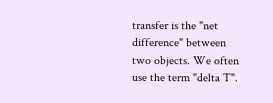transfer is the "net difference" between two objects. We often use the term "delta T".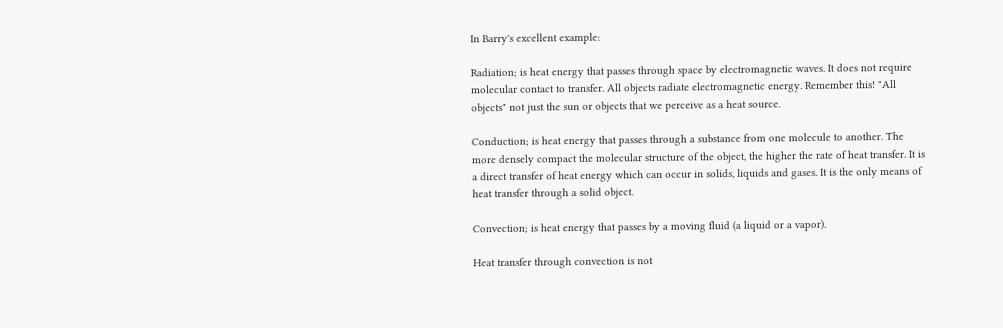In Barry's excellent example:

Radiation; is heat energy that passes through space by electromagnetic waves. It does not require molecular contact to transfer. All objects radiate electromagnetic energy. Remember this! "All objects" not just the sun or objects that we perceive as a heat source.

Conduction; is heat energy that passes through a substance from one molecule to another. The more densely compact the molecular structure of the object, the higher the rate of heat transfer. It is a direct transfer of heat energy which can occur in solids, liquids and gases. It is the only means of heat transfer through a solid object.

Convection; is heat energy that passes by a moving fluid (a liquid or a vapor).

Heat transfer through convection is not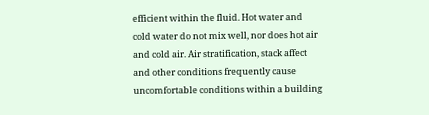efficient within the fluid. Hot water and cold water do not mix well, nor does hot air and cold air. Air stratification, stack affect and other conditions frequently cause uncomfortable conditions within a building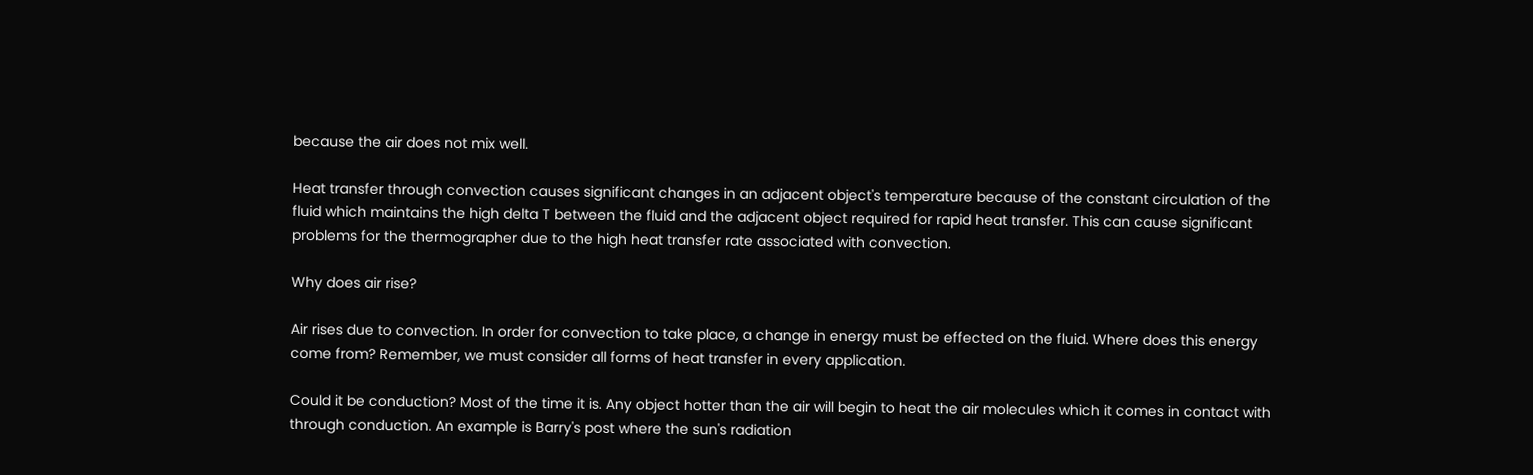because the air does not mix well.

Heat transfer through convection causes significant changes in an adjacent object's temperature because of the constant circulation of the fluid which maintains the high delta T between the fluid and the adjacent object required for rapid heat transfer. This can cause significant problems for the thermographer due to the high heat transfer rate associated with convection.

Why does air rise?

Air rises due to convection. In order for convection to take place, a change in energy must be effected on the fluid. Where does this energy come from? Remember, we must consider all forms of heat transfer in every application.

Could it be conduction? Most of the time it is. Any object hotter than the air will begin to heat the air molecules which it comes in contact with through conduction. An example is Barry's post where the sun's radiation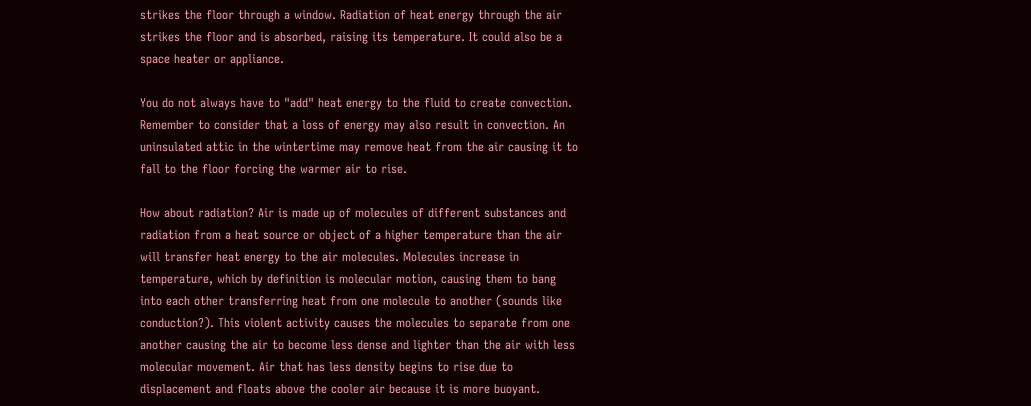strikes the floor through a window. Radiation of heat energy through the air strikes the floor and is absorbed, raising its temperature. It could also be a space heater or appliance.

You do not always have to "add" heat energy to the fluid to create convection. Remember to consider that a loss of energy may also result in convection. An uninsulated attic in the wintertime may remove heat from the air causing it to fall to the floor forcing the warmer air to rise.

How about radiation? Air is made up of molecules of different substances and radiation from a heat source or object of a higher temperature than the air will transfer heat energy to the air molecules. Molecules increase in temperature, which by definition is molecular motion, causing them to bang into each other transferring heat from one molecule to another (sounds like conduction?). This violent activity causes the molecules to separate from one another causing the air to become less dense and lighter than the air with less molecular movement. Air that has less density begins to rise due to displacement and floats above the cooler air because it is more buoyant.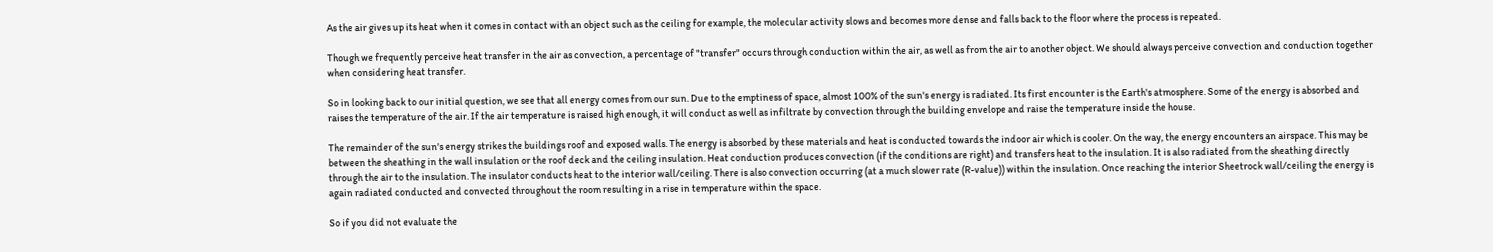As the air gives up its heat when it comes in contact with an object such as the ceiling for example, the molecular activity slows and becomes more dense and falls back to the floor where the process is repeated.

Though we frequently perceive heat transfer in the air as convection, a percentage of "transfer" occurs through conduction within the air, as well as from the air to another object. We should always perceive convection and conduction together when considering heat transfer.

So in looking back to our initial question, we see that all energy comes from our sun. Due to the emptiness of space, almost 100% of the sun's energy is radiated. Its first encounter is the Earth's atmosphere. Some of the energy is absorbed and raises the temperature of the air. If the air temperature is raised high enough, it will conduct as well as infiltrate by convection through the building envelope and raise the temperature inside the house.

The remainder of the sun's energy strikes the buildings roof and exposed walls. The energy is absorbed by these materials and heat is conducted towards the indoor air which is cooler. On the way, the energy encounters an airspace. This may be between the sheathing in the wall insulation or the roof deck and the ceiling insulation. Heat conduction produces convection (if the conditions are right) and transfers heat to the insulation. It is also radiated from the sheathing directly through the air to the insulation. The insulator conducts heat to the interior wall/ceiling. There is also convection occurring (at a much slower rate (R-value)) within the insulation. Once reaching the interior Sheetrock wall/ceiling the energy is again radiated conducted and convected throughout the room resulting in a rise in temperature within the space.

So if you did not evaluate the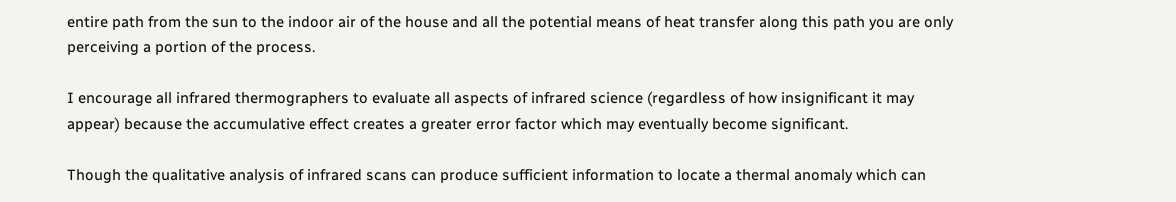entire path from the sun to the indoor air of the house and all the potential means of heat transfer along this path you are only perceiving a portion of the process.

I encourage all infrared thermographers to evaluate all aspects of infrared science (regardless of how insignificant it may appear) because the accumulative effect creates a greater error factor which may eventually become significant.

Though the qualitative analysis of infrared scans can produce sufficient information to locate a thermal anomaly which can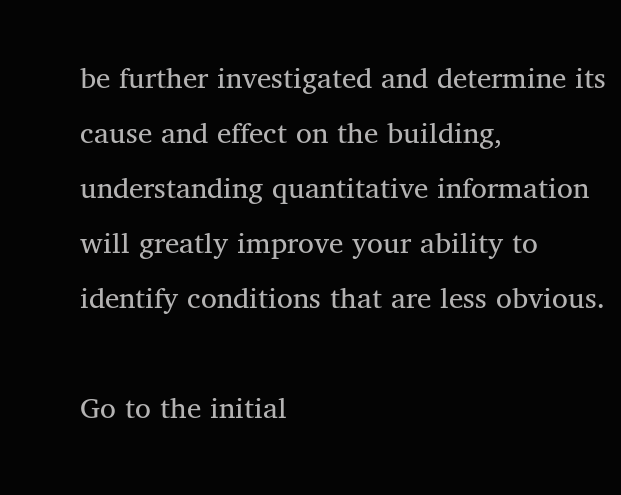be further investigated and determine its cause and effect on the building, understanding quantitative information will greatly improve your ability to identify conditions that are less obvious.

Go to the initial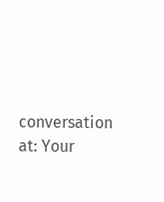conversation at: Your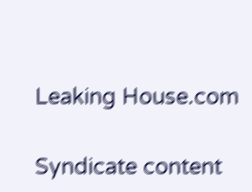Leaking House.com

Syndicate content